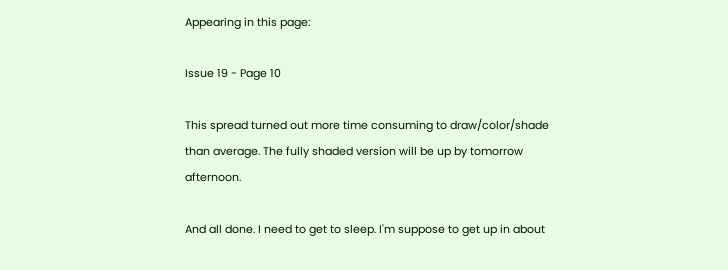Appearing in this page:

Issue 19 - Page 10

This spread turned out more time consuming to draw/color/shade than average. The fully shaded version will be up by tomorrow afternoon.

And all done. I need to get to sleep. I'm suppose to get up in about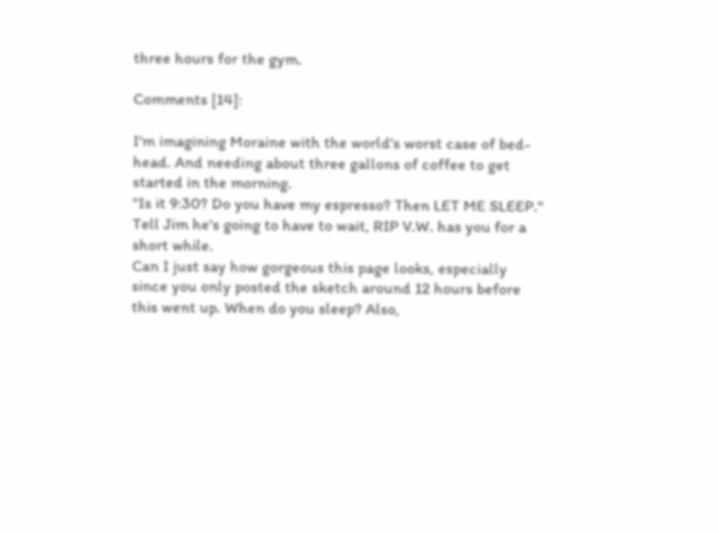three hours for the gym.

Comments [14]:

I'm imagining Moraine with the world's worst case of bed-head. And needing about three gallons of coffee to get started in the morning.
"Is it 9:30? Do you have my espresso? Then LET ME SLEEP."
Tell Jim he's going to have to wait, RIP V.W. has you for a short while.
Can I just say how gorgeous this page looks, especially since you only posted the sketch around 12 hours before this went up. When do you sleep? Also,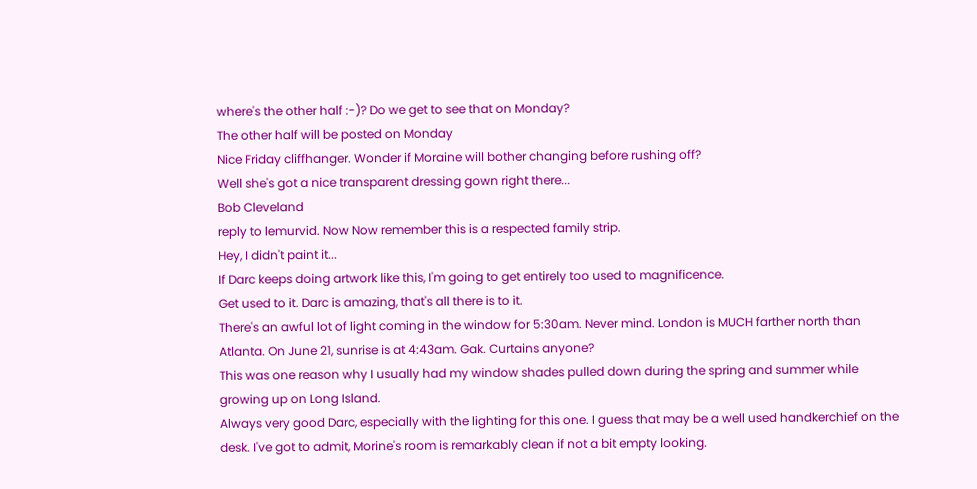where's the other half :-)? Do we get to see that on Monday?
The other half will be posted on Monday
Nice Friday cliffhanger. Wonder if Moraine will bother changing before rushing off?
Well she's got a nice transparent dressing gown right there...
Bob Cleveland
reply to lemurvid. Now Now remember this is a respected family strip.
Hey, I didn't paint it...
If Darc keeps doing artwork like this, I'm going to get entirely too used to magnificence.
Get used to it. Darc is amazing, that's all there is to it.
There's an awful lot of light coming in the window for 5:30am. Never mind. London is MUCH farther north than Atlanta. On June 21, sunrise is at 4:43am. Gak. Curtains anyone?
This was one reason why I usually had my window shades pulled down during the spring and summer while growing up on Long Island.
Always very good Darc, especially with the lighting for this one. I guess that may be a well used handkerchief on the desk. I've got to admit, Morine's room is remarkably clean if not a bit empty looking.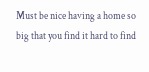Must be nice having a home so big that you find it hard to find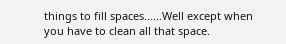things to fill spaces......Well except when you have to clean all that space.